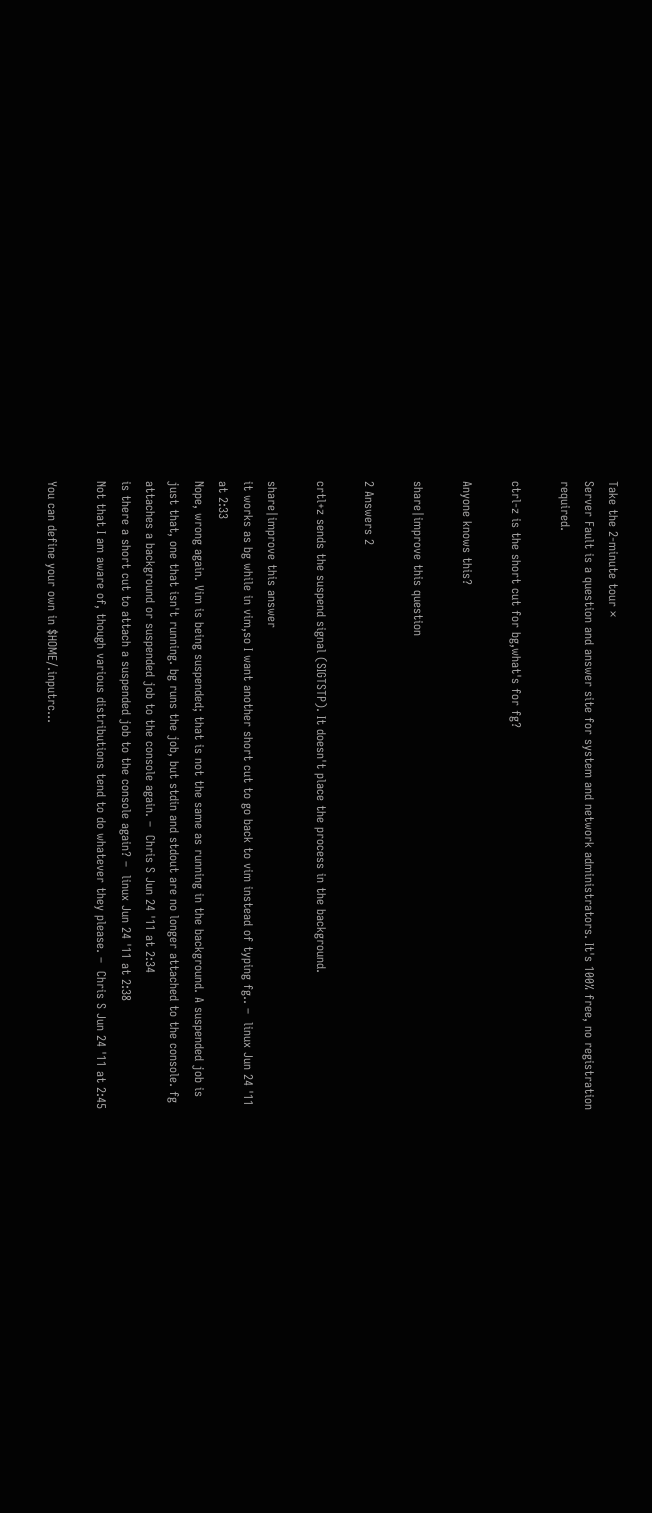Take the 2-minute tour ×
Server Fault is a question and answer site for system and network administrators. It's 100% free, no registration required.

ctrl-z is the short cut for bg,what's for fg?

Anyone knows this?

share|improve this question

2 Answers 2

crtl+z sends the suspend signal (SIGTSTP). It doesn't place the process in the background.

share|improve this answer
it works as bg while in vim,so I want another short cut to go back to vim instead of typing fg.. –  linux Jun 24 '11 at 2:33
Nope, wrong again. Vim is being suspended; that is not the same as running in the background. A suspended job is just that, one that isn't running. bg runs the job, but stdin and stdout are no longer attached to the console. fg attaches a background or suspended job to the console again. –  Chris S Jun 24 '11 at 2:34
is there a short cut to attach a suspended job to the console again? –  linux Jun 24 '11 at 2:38
Not that I am aware of, though various distributions tend to do whatever they please. –  Chris S Jun 24 '11 at 2:45

You can define your own in $HOME/.inputrc...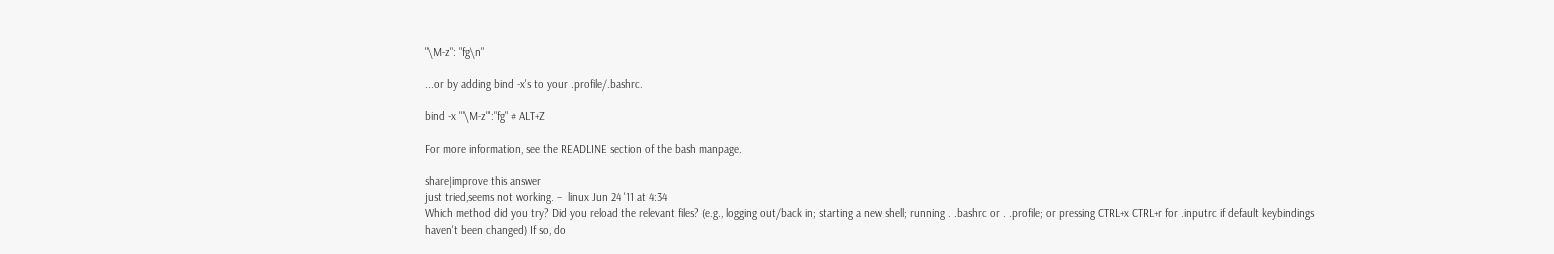"\M-z": "fg\n"

...or by adding bind -x's to your .profile/.bashrc.

bind -x '"\M-z"':"fg" # ALT+Z

For more information, see the READLINE section of the bash manpage.

share|improve this answer
just tried,seems not working. –  linux Jun 24 '11 at 4:34
Which method did you try? Did you reload the relevant files? (e.g., logging out/back in; starting a new shell; running . .bashrc or . .profile; or pressing CTRL+x CTRL+r for .inputrc if default keybindings haven't been changed) If so, do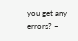you get any errors? –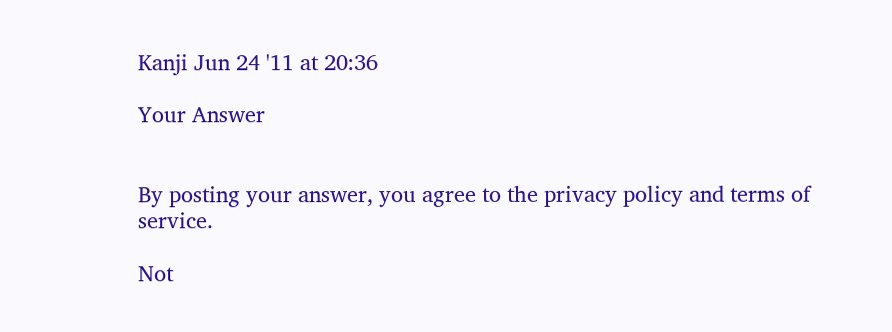Kanji Jun 24 '11 at 20:36

Your Answer


By posting your answer, you agree to the privacy policy and terms of service.

Not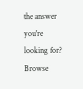the answer you're looking for? Browse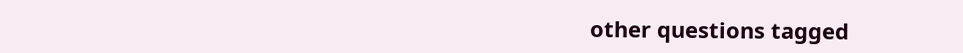other questions tagged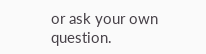or ask your own question.